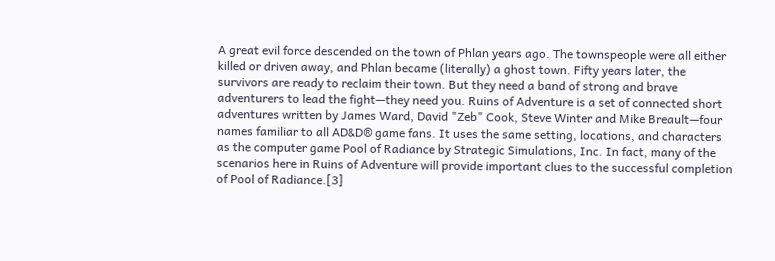A great evil force descended on the town of Phlan years ago. The townspeople were all either killed or driven away, and Phlan became (literally) a ghost town. Fifty years later, the survivors are ready to reclaim their town. But they need a band of strong and brave adventurers to lead the fight—they need you. Ruins of Adventure is a set of connected short adventures written by James Ward, David "Zeb" Cook, Steve Winter and Mike Breault—four names familiar to all AD&D® game fans. It uses the same setting, locations, and characters as the computer game Pool of Radiance by Strategic Simulations, Inc. In fact, many of the scenarios here in Ruins of Adventure will provide important clues to the successful completion of Pool of Radiance.[3]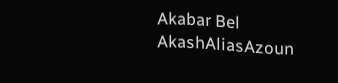Akabar Bel AkashAliasAzoun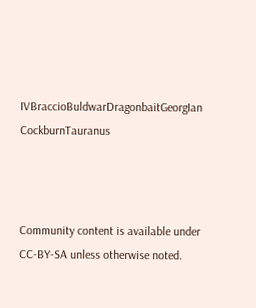IVBraccioBuldwarDragonbaitGeorgIan CockburnTauranus



Community content is available under CC-BY-SA unless otherwise noted.